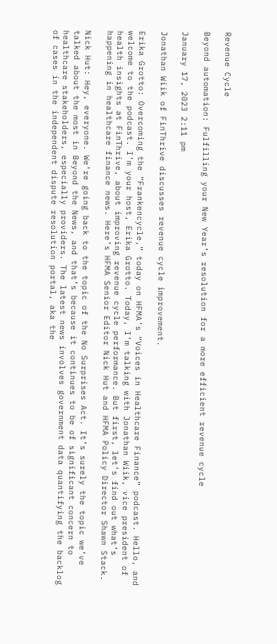Revenue Cycle

Beyond automation: Fulfilling your New Year’s resolution for a more efficient revenue cycle

January 17, 2023 2:11 pm

Jonathan Wiik of FinThrive discusses revenue cycle improvement.

Erika Grotto: Overcoming the “Frankencycle,” today on HFMA’s “Voices in Healthcare Finance” podcast. Hello, and welcome to the podcast. I’m your host, Erika Grotto. Today, I’m talking with Jonathan Wiik, vice president of health insights at FinThrive, about improving revenue cycle performance. But first, let’s find out what’s happening in healthcare finance news. Here’s HFMA Senior Editor Nick Hut and HFMA Policy Director Shawn Stack.

Nick Hut: Hey, everyone. We’re going back to the topic of the No Surprises Act. It’s surely the topic we’ve talked about the most in Beyond the News, and that’s because it continues to be of significant concern to healthcare stakeholders, especially providers. The latest news involves government data quantifying the backlog of cases in the independent dispute resolution portal, aka the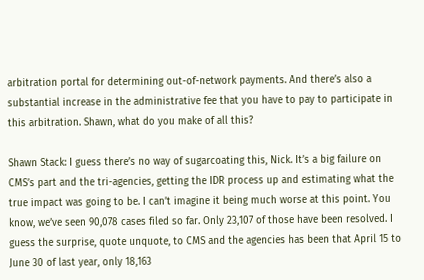arbitration portal for determining out-of-network payments. And there’s also a substantial increase in the administrative fee that you have to pay to participate in this arbitration. Shawn, what do you make of all this?

Shawn Stack: I guess there’s no way of sugarcoating this, Nick. It’s a big failure on CMS’s part and the tri-agencies, getting the IDR process up and estimating what the true impact was going to be. I can’t imagine it being much worse at this point. You know, we’ve seen 90,078 cases filed so far. Only 23,107 of those have been resolved. I guess the surprise, quote unquote, to CMS and the agencies has been that April 15 to June 30 of last year, only 18,163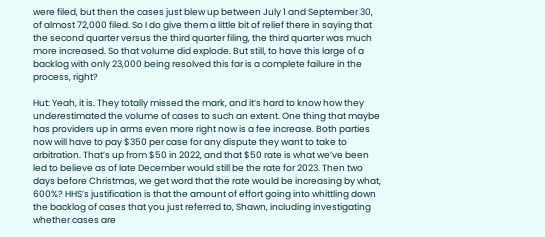were filed, but then the cases just blew up between July 1 and September 30, of almost 72,000 filed. So I do give them a little bit of relief there in saying that the second quarter versus the third quarter filing, the third quarter was much more increased. So that volume did explode. But still, to have this large of a backlog with only 23,000 being resolved this far is a complete failure in the process, right?

Hut: Yeah, it is. They totally missed the mark, and it’s hard to know how they underestimated the volume of cases to such an extent. One thing that maybe has providers up in arms even more right now is a fee increase. Both parties now will have to pay $350 per case for any dispute they want to take to arbitration. That’s up from $50 in 2022, and that $50 rate is what we’ve been led to believe as of late December would still be the rate for 2023. Then two days before Christmas, we get word that the rate would be increasing by what, 600%? HHS’s justification is that the amount of effort going into whittling down the backlog of cases that you just referred to, Shawn, including investigating whether cases are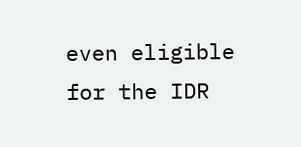even eligible for the IDR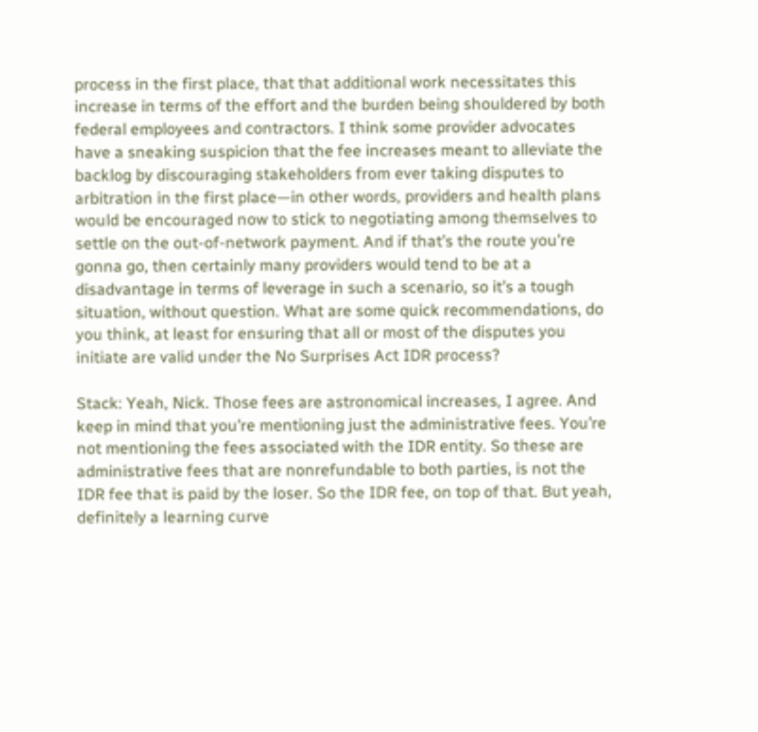process in the first place, that that additional work necessitates this increase in terms of the effort and the burden being shouldered by both federal employees and contractors. I think some provider advocates have a sneaking suspicion that the fee increases meant to alleviate the backlog by discouraging stakeholders from ever taking disputes to arbitration in the first place—in other words, providers and health plans would be encouraged now to stick to negotiating among themselves to settle on the out-of-network payment. And if that’s the route you’re gonna go, then certainly many providers would tend to be at a disadvantage in terms of leverage in such a scenario, so it’s a tough situation, without question. What are some quick recommendations, do you think, at least for ensuring that all or most of the disputes you initiate are valid under the No Surprises Act IDR process?

Stack: Yeah, Nick. Those fees are astronomical increases, I agree. And keep in mind that you’re mentioning just the administrative fees. You’re not mentioning the fees associated with the IDR entity. So these are administrative fees that are nonrefundable to both parties, is not the IDR fee that is paid by the loser. So the IDR fee, on top of that. But yeah, definitely a learning curve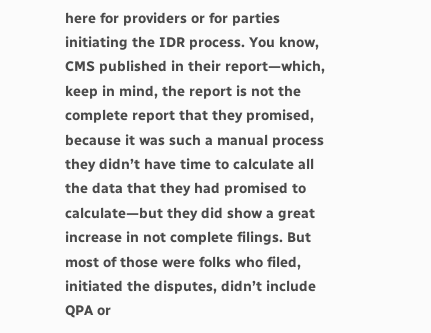here for providers or for parties initiating the IDR process. You know, CMS published in their report—which, keep in mind, the report is not the complete report that they promised, because it was such a manual process they didn’t have time to calculate all the data that they had promised to calculate—but they did show a great increase in not complete filings. But most of those were folks who filed, initiated the disputes, didn’t include QPA or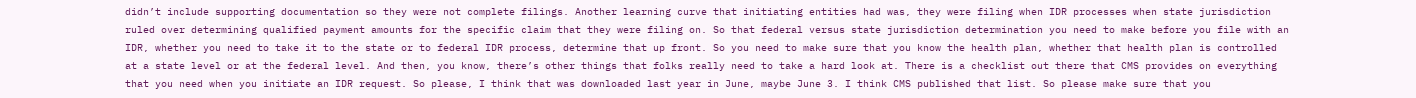didn’t include supporting documentation so they were not complete filings. Another learning curve that initiating entities had was, they were filing when IDR processes when state jurisdiction ruled over determining qualified payment amounts for the specific claim that they were filing on. So that federal versus state jurisdiction determination you need to make before you file with an IDR, whether you need to take it to the state or to federal IDR process, determine that up front. So you need to make sure that you know the health plan, whether that health plan is controlled at a state level or at the federal level. And then, you know, there’s other things that folks really need to take a hard look at. There is a checklist out there that CMS provides on everything that you need when you initiate an IDR request. So please, I think that was downloaded last year in June, maybe June 3. I think CMS published that list. So please make sure that you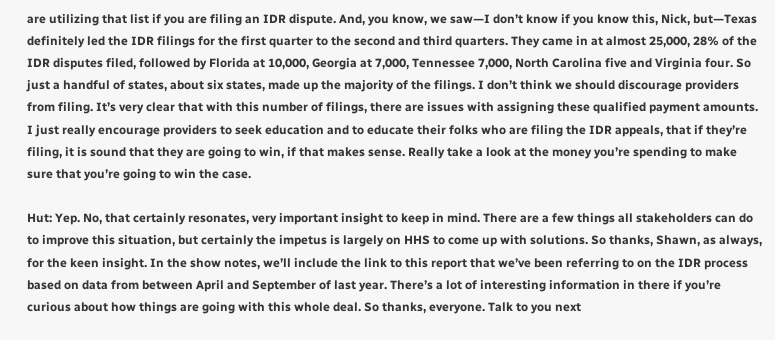are utilizing that list if you are filing an IDR dispute. And, you know, we saw—I don’t know if you know this, Nick, but—Texas definitely led the IDR filings for the first quarter to the second and third quarters. They came in at almost 25,000, 28% of the IDR disputes filed, followed by Florida at 10,000, Georgia at 7,000, Tennessee 7,000, North Carolina five and Virginia four. So just a handful of states, about six states, made up the majority of the filings. I don’t think we should discourage providers from filing. It’s very clear that with this number of filings, there are issues with assigning these qualified payment amounts. I just really encourage providers to seek education and to educate their folks who are filing the IDR appeals, that if they’re filing, it is sound that they are going to win, if that makes sense. Really take a look at the money you’re spending to make sure that you’re going to win the case.

Hut: Yep. No, that certainly resonates, very important insight to keep in mind. There are a few things all stakeholders can do to improve this situation, but certainly the impetus is largely on HHS to come up with solutions. So thanks, Shawn, as always, for the keen insight. In the show notes, we’ll include the link to this report that we’ve been referring to on the IDR process based on data from between April and September of last year. There’s a lot of interesting information in there if you’re curious about how things are going with this whole deal. So thanks, everyone. Talk to you next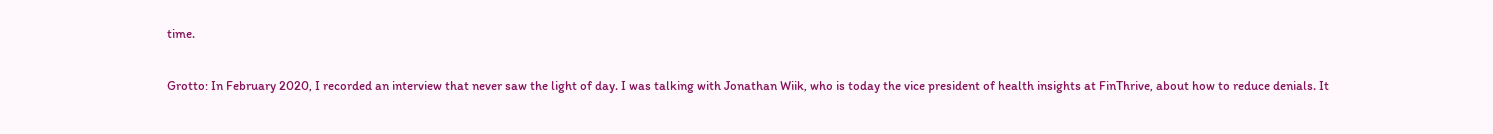time.

Grotto: In February 2020, I recorded an interview that never saw the light of day. I was talking with Jonathan Wiik, who is today the vice president of health insights at FinThrive, about how to reduce denials. It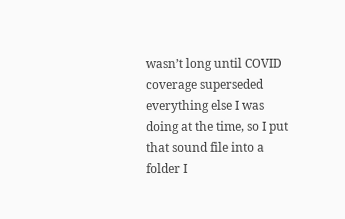wasn’t long until COVID coverage superseded everything else I was doing at the time, so I put that sound file into a folder I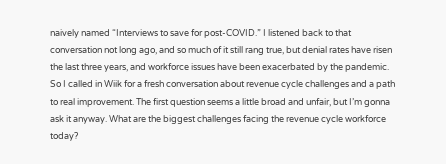naively named “Interviews to save for post-COVID.” I listened back to that conversation not long ago, and so much of it still rang true, but denial rates have risen the last three years, and workforce issues have been exacerbated by the pandemic. So I called in Wiik for a fresh conversation about revenue cycle challenges and a path to real improvement. The first question seems a little broad and unfair, but I’m gonna ask it anyway. What are the biggest challenges facing the revenue cycle workforce today?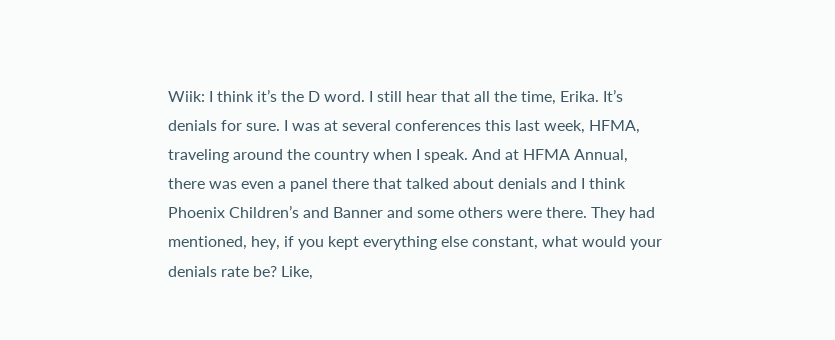Wiik: I think it’s the D word. I still hear that all the time, Erika. It’s denials for sure. I was at several conferences this last week, HFMA, traveling around the country when I speak. And at HFMA Annual, there was even a panel there that talked about denials and I think Phoenix Children’s and Banner and some others were there. They had mentioned, hey, if you kept everything else constant, what would your denials rate be? Like,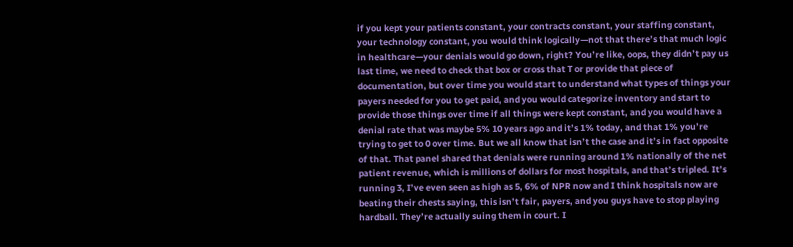if you kept your patients constant, your contracts constant, your staffing constant, your technology constant, you would think logically—not that there’s that much logic in healthcare—your denials would go down, right? You’re like, oops, they didn’t pay us last time, we need to check that box or cross that T or provide that piece of documentation, but over time you would start to understand what types of things your payers needed for you to get paid, and you would categorize inventory and start to provide those things over time if all things were kept constant, and you would have a denial rate that was maybe 5% 10 years ago and it’s 1% today, and that 1% you’re trying to get to 0 over time. But we all know that isn’t the case and it’s in fact opposite of that. That panel shared that denials were running around 1% nationally of the net patient revenue, which is millions of dollars for most hospitals, and that’s tripled. It’s running 3, I’ve even seen as high as 5, 6% of NPR now and I think hospitals now are beating their chests saying, this isn’t fair, payers, and you guys have to stop playing hardball. They’re actually suing them in court. I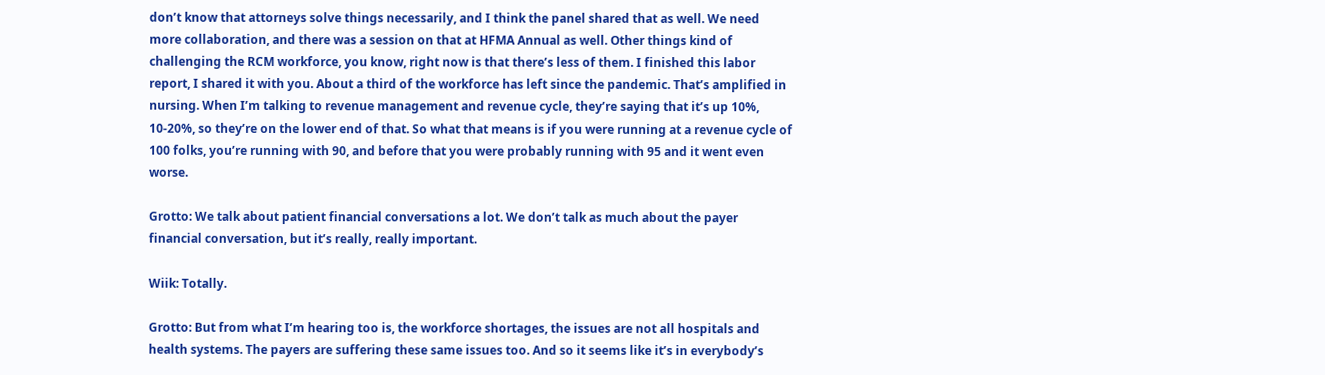don’t know that attorneys solve things necessarily, and I think the panel shared that as well. We need more collaboration, and there was a session on that at HFMA Annual as well. Other things kind of challenging the RCM workforce, you know, right now is that there’s less of them. I finished this labor report, I shared it with you. About a third of the workforce has left since the pandemic. That’s amplified in nursing. When I’m talking to revenue management and revenue cycle, they’re saying that it’s up 10%, 10-20%, so they’re on the lower end of that. So what that means is if you were running at a revenue cycle of 100 folks, you’re running with 90, and before that you were probably running with 95 and it went even worse.

Grotto: We talk about patient financial conversations a lot. We don’t talk as much about the payer financial conversation, but it’s really, really important.

Wiik: Totally.

Grotto: But from what I’m hearing too is, the workforce shortages, the issues are not all hospitals and health systems. The payers are suffering these same issues too. And so it seems like it’s in everybody’s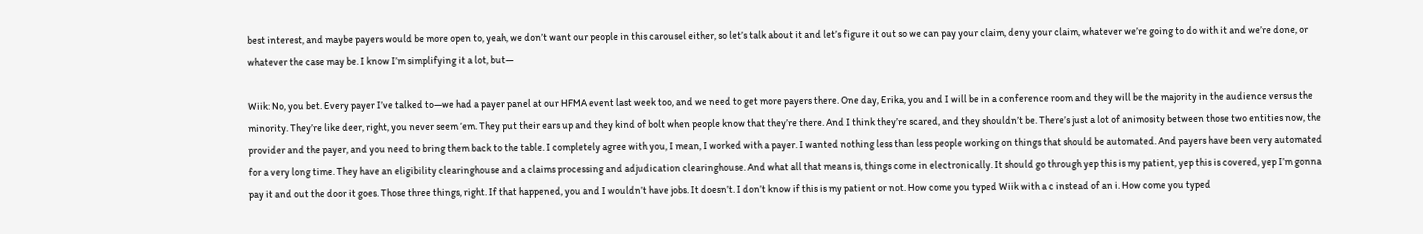best interest, and maybe payers would be more open to, yeah, we don’t want our people in this carousel either, so let’s talk about it and let’s figure it out so we can pay your claim, deny your claim, whatever we’re going to do with it and we’re done, or whatever the case may be. I know I’m simplifying it a lot, but—

Wiik: No, you bet. Every payer I’ve talked to—we had a payer panel at our HFMA event last week too, and we need to get more payers there. One day, Erika, you and I will be in a conference room and they will be the majority in the audience versus the minority. They’re like deer, right, you never seem ‘em. They put their ears up and they kind of bolt when people know that they’re there. And I think they’re scared, and they shouldn’t be. There’s just a lot of animosity between those two entities now, the provider and the payer, and you need to bring them back to the table. I completely agree with you, I mean, I worked with a payer. I wanted nothing less than less people working on things that should be automated. And payers have been very automated for a very long time. They have an eligibility clearinghouse and a claims processing and adjudication clearinghouse. And what all that means is, things come in electronically. It should go through yep this is my patient, yep this is covered, yep I’m gonna pay it and out the door it goes. Those three things, right. If that happened, you and I wouldn’t have jobs. It doesn’t. I don’t know if this is my patient or not. How come you typed Wiik with a c instead of an i. How come you typed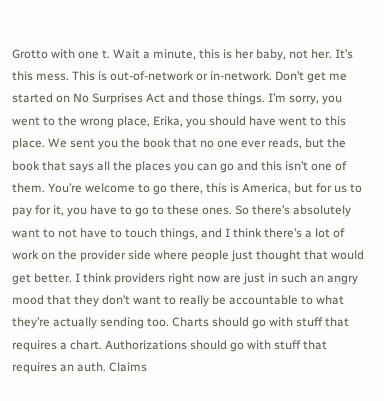Grotto with one t. Wait a minute, this is her baby, not her. It’s this mess. This is out-of-network or in-network. Don’t get me started on No Surprises Act and those things. I’m sorry, you went to the wrong place, Erika, you should have went to this place. We sent you the book that no one ever reads, but the book that says all the places you can go and this isn’t one of them. You’re welcome to go there, this is America, but for us to pay for it, you have to go to these ones. So there’s absolutely want to not have to touch things, and I think there’s a lot of work on the provider side where people just thought that would get better. I think providers right now are just in such an angry mood that they don’t want to really be accountable to what they’re actually sending too. Charts should go with stuff that requires a chart. Authorizations should go with stuff that requires an auth. Claims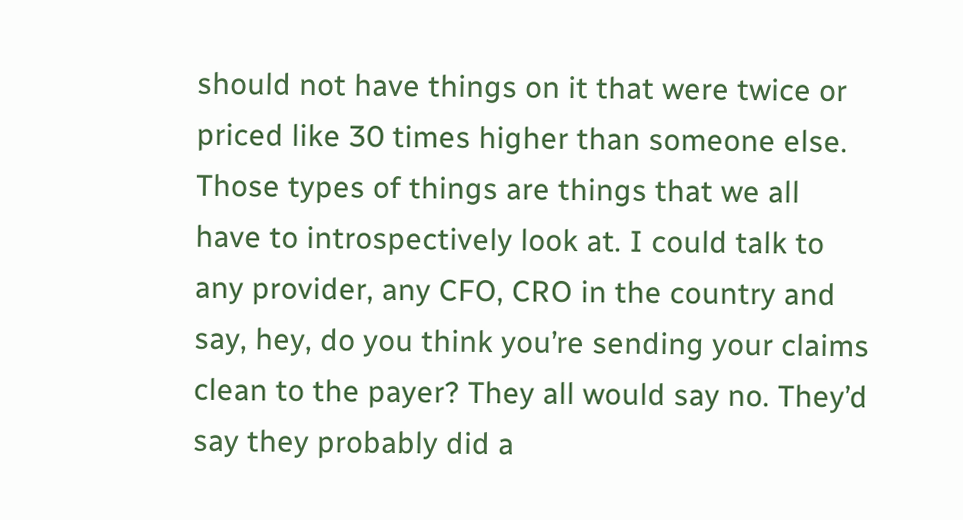should not have things on it that were twice or priced like 30 times higher than someone else. Those types of things are things that we all have to introspectively look at. I could talk to any provider, any CFO, CRO in the country and say, hey, do you think you’re sending your claims clean to the payer? They all would say no. They’d say they probably did a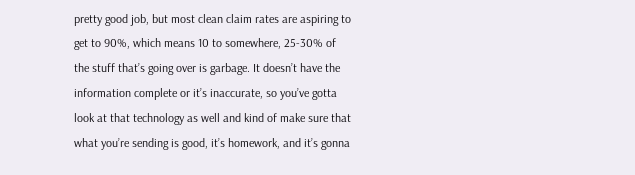pretty good job, but most clean claim rates are aspiring to get to 90%, which means 10 to somewhere, 25-30% of the stuff that’s going over is garbage. It doesn’t have the information complete or it’s inaccurate, so you’ve gotta look at that technology as well and kind of make sure that what you’re sending is good, it’s homework, and it’s gonna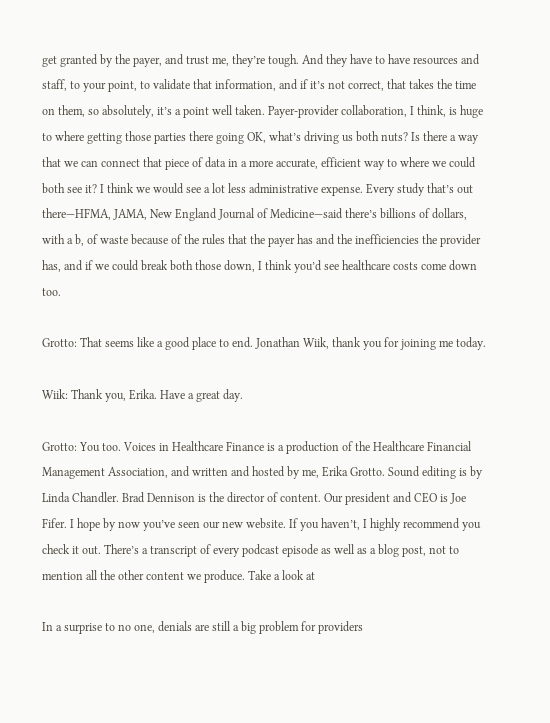get granted by the payer, and trust me, they’re tough. And they have to have resources and staff, to your point, to validate that information, and if it’s not correct, that takes the time on them, so absolutely, it’s a point well taken. Payer-provider collaboration, I think, is huge to where getting those parties there going OK, what’s driving us both nuts? Is there a way that we can connect that piece of data in a more accurate, efficient way to where we could both see it? I think we would see a lot less administrative expense. Every study that’s out there—HFMA, JAMA, New England Journal of Medicine—said there’s billions of dollars, with a b, of waste because of the rules that the payer has and the inefficiencies the provider has, and if we could break both those down, I think you’d see healthcare costs come down too.

Grotto: That seems like a good place to end. Jonathan Wiik, thank you for joining me today.

Wiik: Thank you, Erika. Have a great day.

Grotto: You too. Voices in Healthcare Finance is a production of the Healthcare Financial Management Association, and written and hosted by me, Erika Grotto. Sound editing is by Linda Chandler. Brad Dennison is the director of content. Our president and CEO is Joe Fifer. I hope by now you’ve seen our new website. If you haven’t, I highly recommend you check it out. There’s a transcript of every podcast episode as well as a blog post, not to mention all the other content we produce. Take a look at

In a surprise to no one, denials are still a big problem for providers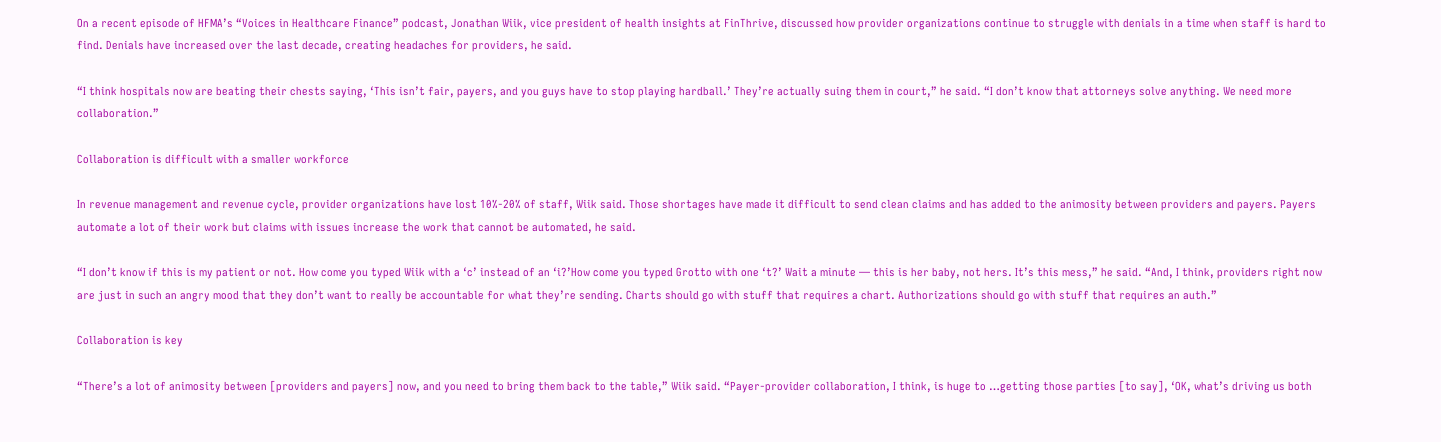On a recent episode of HFMA’s “Voices in Healthcare Finance” podcast, Jonathan Wiik, vice president of health insights at FinThrive, discussed how provider organizations continue to struggle with denials in a time when staff is hard to find. Denials have increased over the last decade, creating headaches for providers, he said.

“I think hospitals now are beating their chests saying, ‘This isn’t fair, payers, and you guys have to stop playing hardball.’ They’re actually suing them in court,” he said. “I don’t know that attorneys solve anything. We need more collaboration.”

Collaboration is difficult with a smaller workforce

In revenue management and revenue cycle, provider organizations have lost 10%-20% of staff, Wiik said. Those shortages have made it difficult to send clean claims and has added to the animosity between providers and payers. Payers automate a lot of their work but claims with issues increase the work that cannot be automated, he said.

“I don’t know if this is my patient or not. How come you typed Wiik with a ‘c’ instead of an ‘i?’How come you typed Grotto with one ‘t?’ Wait a minute — this is her baby, not hers. It’s this mess,” he said. “And, I think, providers right now are just in such an angry mood that they don’t want to really be accountable for what they’re sending. Charts should go with stuff that requires a chart. Authorizations should go with stuff that requires an auth.”

Collaboration is key

“There’s a lot of animosity between [providers and payers] now, and you need to bring them back to the table,” Wiik said. “Payer-provider collaboration, I think, is huge to …getting those parties [to say], ‘OK, what’s driving us both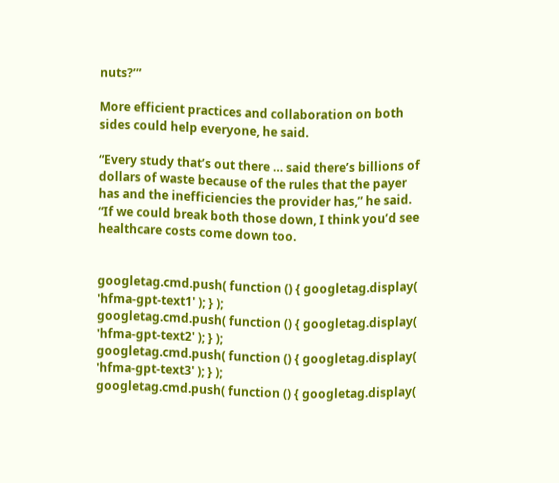nuts?’”

More efficient practices and collaboration on both sides could help everyone, he said.

“Every study that’s out there … said there’s billions of dollars of waste because of the rules that the payer has and the inefficiencies the provider has,” he said. “If we could break both those down, I think you’d see healthcare costs come down too.


googletag.cmd.push( function () { googletag.display( 'hfma-gpt-text1' ); } );
googletag.cmd.push( function () { googletag.display( 'hfma-gpt-text2' ); } );
googletag.cmd.push( function () { googletag.display( 'hfma-gpt-text3' ); } );
googletag.cmd.push( function () { googletag.display(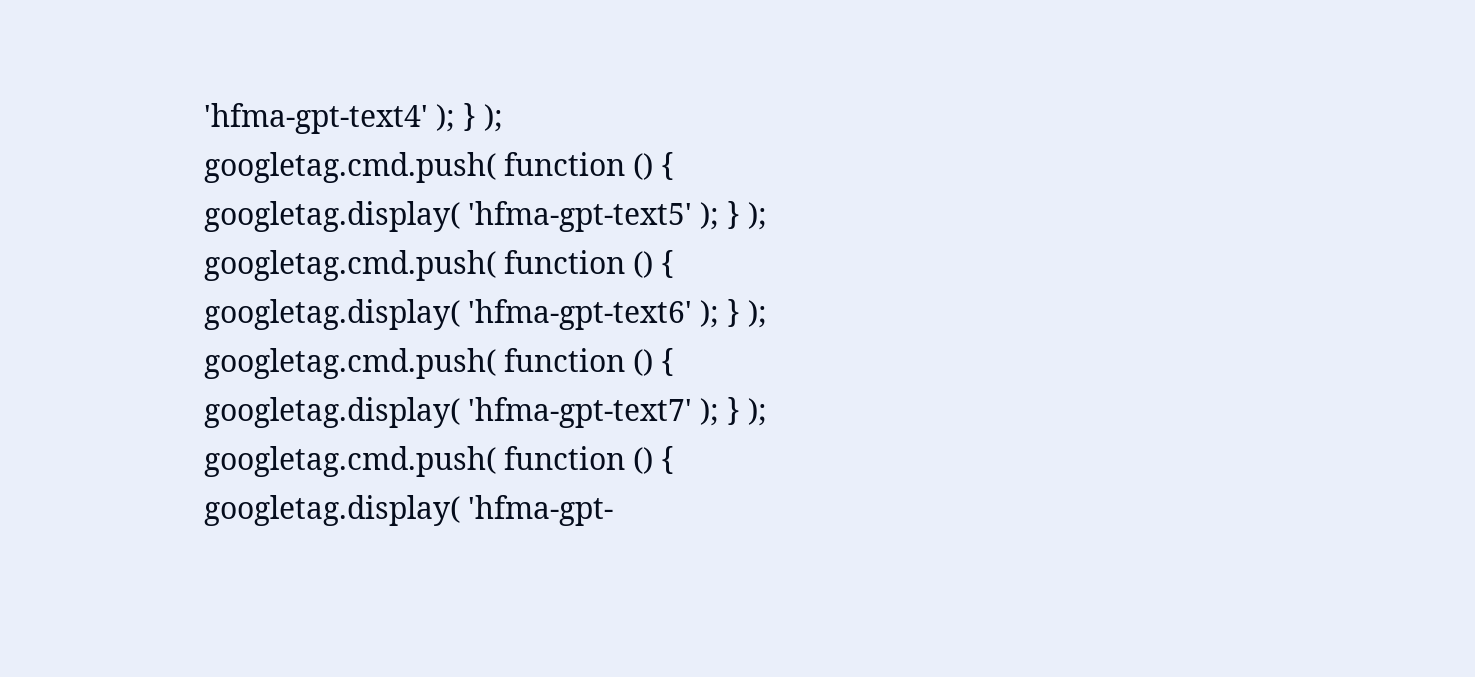'hfma-gpt-text4' ); } );
googletag.cmd.push( function () { googletag.display( 'hfma-gpt-text5' ); } );
googletag.cmd.push( function () { googletag.display( 'hfma-gpt-text6' ); } );
googletag.cmd.push( function () { googletag.display( 'hfma-gpt-text7' ); } );
googletag.cmd.push( function () { googletag.display( 'hfma-gpt-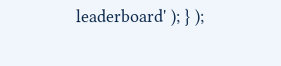leaderboard' ); } );